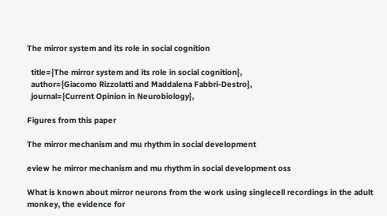The mirror system and its role in social cognition

  title={The mirror system and its role in social cognition},
  author={Giacomo Rizzolatti and Maddalena Fabbri-Destro},
  journal={Current Opinion in Neurobiology},

Figures from this paper

The mirror mechanism and mu rhythm in social development

eview he mirror mechanism and mu rhythm in social development oss

What is known about mirror neurons from the work using singlecell recordings in the adult monkey, the evidence for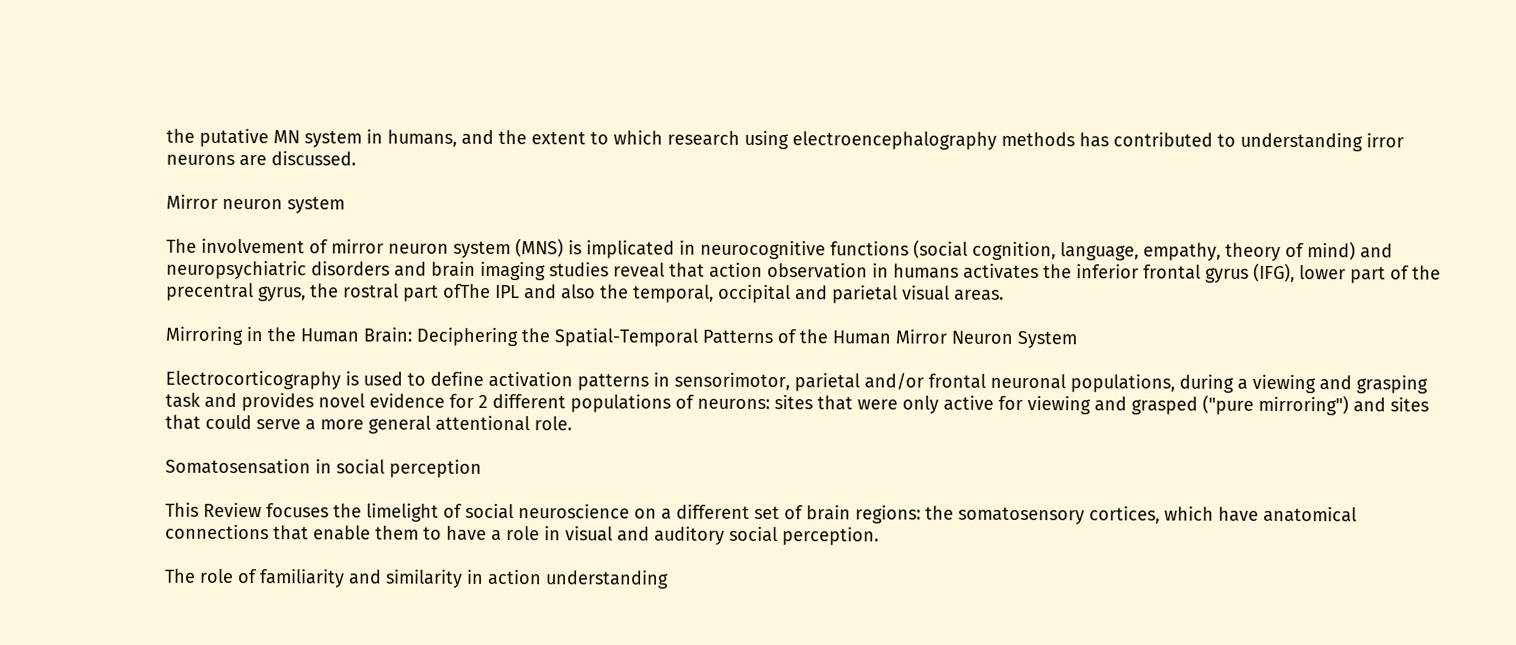the putative MN system in humans, and the extent to which research using electroencephalography methods has contributed to understanding irror neurons are discussed.

Mirror neuron system

The involvement of mirror neuron system (MNS) is implicated in neurocognitive functions (social cognition, language, empathy, theory of mind) and neuropsychiatric disorders and brain imaging studies reveal that action observation in humans activates the inferior frontal gyrus (IFG), lower part of the precentral gyrus, the rostral part ofThe IPL and also the temporal, occipital and parietal visual areas.

Mirroring in the Human Brain: Deciphering the Spatial-Temporal Patterns of the Human Mirror Neuron System

Electrocorticography is used to define activation patterns in sensorimotor, parietal and/or frontal neuronal populations, during a viewing and grasping task and provides novel evidence for 2 different populations of neurons: sites that were only active for viewing and grasped ("pure mirroring") and sites that could serve a more general attentional role.

Somatosensation in social perception

This Review focuses the limelight of social neuroscience on a different set of brain regions: the somatosensory cortices, which have anatomical connections that enable them to have a role in visual and auditory social perception.

The role of familiarity and similarity in action understanding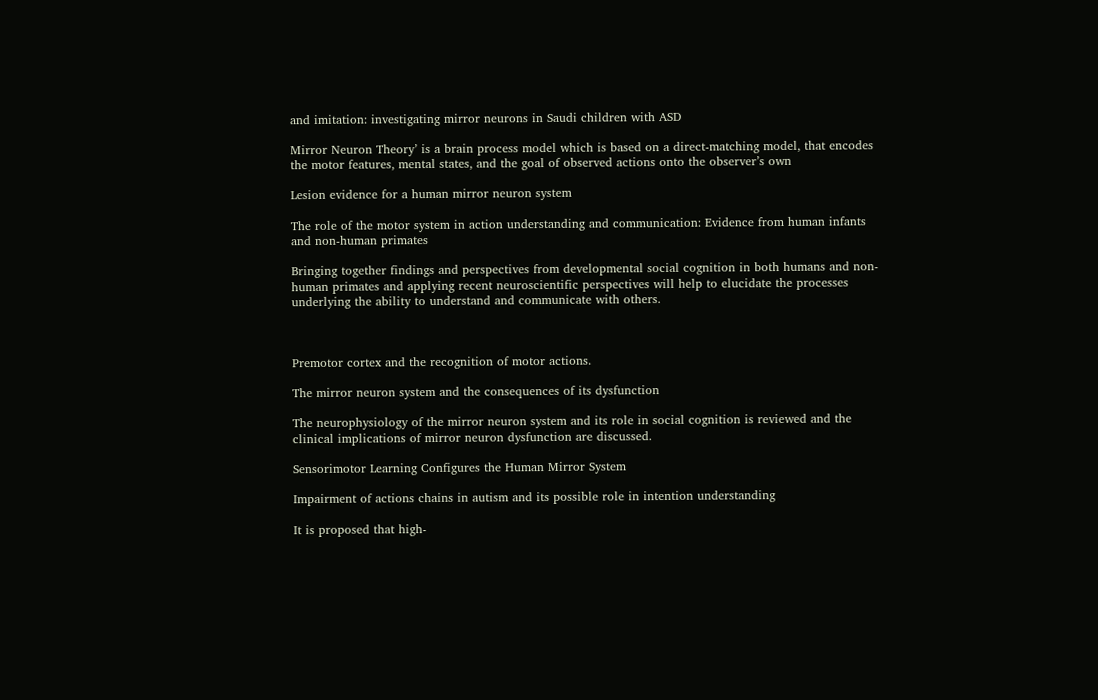and imitation: investigating mirror neurons in Saudi children with ASD

Mirror Neuron Theory’ is a brain process model which is based on a direct-matching model, that encodes the motor features, mental states, and the goal of observed actions onto the observer’s own

Lesion evidence for a human mirror neuron system

The role of the motor system in action understanding and communication: Evidence from human infants and non‐human primates

Bringing together findings and perspectives from developmental social cognition in both humans and non-human primates and applying recent neuroscientific perspectives will help to elucidate the processes underlying the ability to understand and communicate with others.



Premotor cortex and the recognition of motor actions.

The mirror neuron system and the consequences of its dysfunction

The neurophysiology of the mirror neuron system and its role in social cognition is reviewed and the clinical implications of mirror neuron dysfunction are discussed.

Sensorimotor Learning Configures the Human Mirror System

Impairment of actions chains in autism and its possible role in intention understanding

It is proposed that high-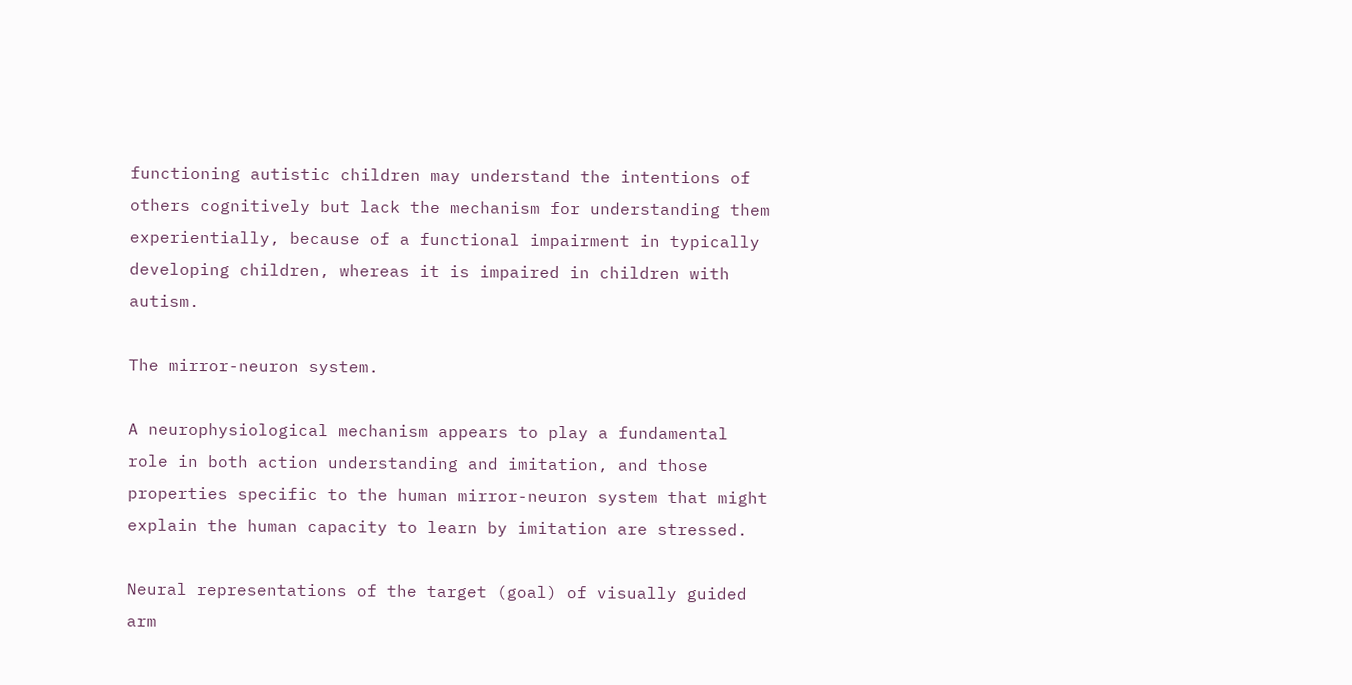functioning autistic children may understand the intentions of others cognitively but lack the mechanism for understanding them experientially, because of a functional impairment in typically developing children, whereas it is impaired in children with autism.

The mirror-neuron system.

A neurophysiological mechanism appears to play a fundamental role in both action understanding and imitation, and those properties specific to the human mirror-neuron system that might explain the human capacity to learn by imitation are stressed.

Neural representations of the target (goal) of visually guided arm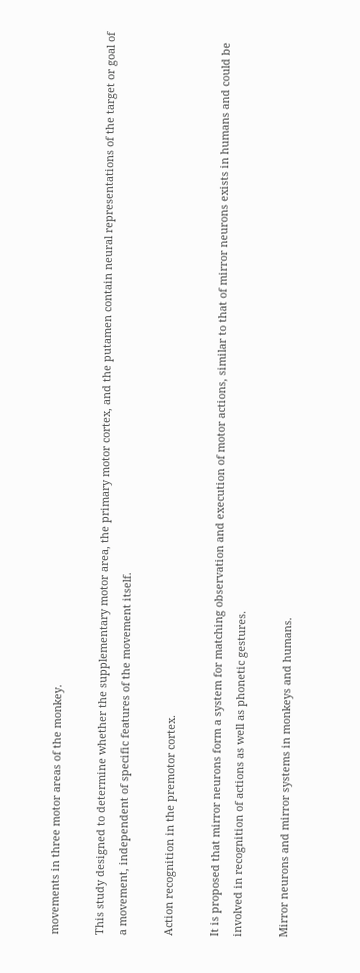movements in three motor areas of the monkey.

This study designed to determine whether the supplementary motor area, the primary motor cortex, and the putamen contain neural representations of the target or goal of a movement, independent of specific features of the movement itself.

Action recognition in the premotor cortex.

It is proposed that mirror neurons form a system for matching observation and execution of motor actions, similar to that of mirror neurons exists in humans and could be involved in recognition of actions as well as phonetic gestures.

Mirror neurons and mirror systems in monkeys and humans.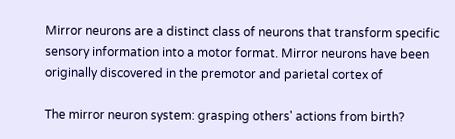Mirror neurons are a distinct class of neurons that transform specific sensory information into a motor format. Mirror neurons have been originally discovered in the premotor and parietal cortex of

The mirror neuron system: grasping others' actions from birth?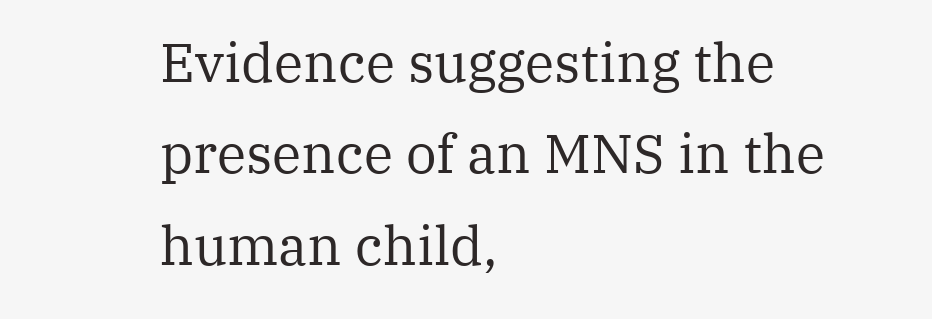Evidence suggesting the presence of an MNS in the human child,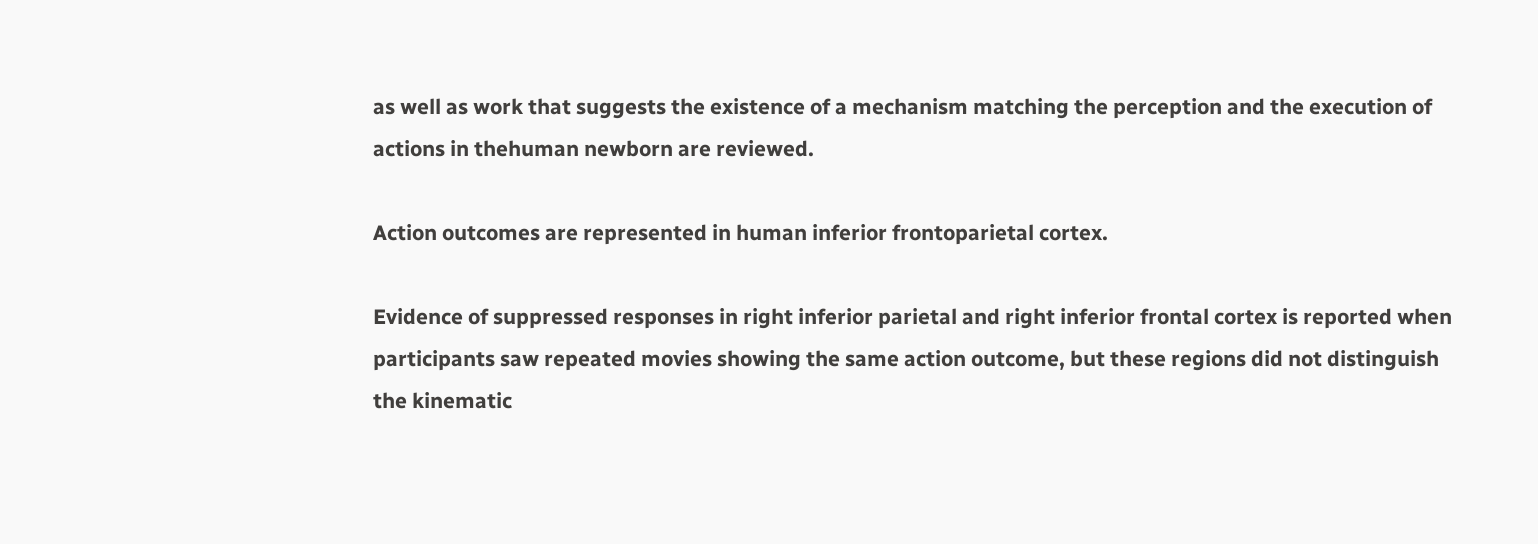as well as work that suggests the existence of a mechanism matching the perception and the execution of actions in thehuman newborn are reviewed.

Action outcomes are represented in human inferior frontoparietal cortex.

Evidence of suppressed responses in right inferior parietal and right inferior frontal cortex is reported when participants saw repeated movies showing the same action outcome, but these regions did not distinguish the kinematic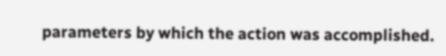parameters by which the action was accomplished.